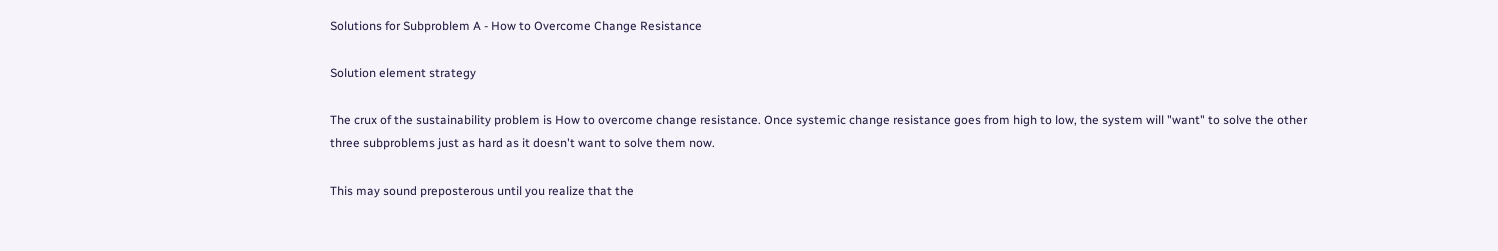Solutions for Subproblem A - How to Overcome Change Resistance

Solution element strategy

The crux of the sustainability problem is How to overcome change resistance. Once systemic change resistance goes from high to low, the system will "want" to solve the other three subproblems just as hard as it doesn't want to solve them now.

This may sound preposterous until you realize that the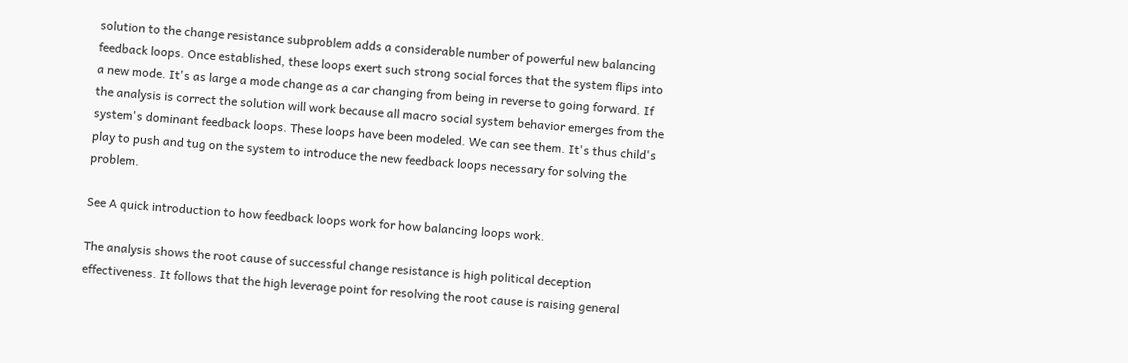solution to the change resistance subproblem adds a considerable number of powerful new balancing feedback loops. Once established, these loops exert such strong social forces that the system flips into a new mode. It's as large a mode change as a car changing from being in reverse to going forward. If the analysis is correct the solution will work because all macro social system behavior emerges from the system's dominant feedback loops. These loops have been modeled. We can see them. It's thus child's play to push and tug on the system to introduce the new feedback loops necessary for solving the problem.

See A quick introduction to how feedback loops work for how balancing loops work.

The analysis shows the root cause of successful change resistance is high political deception effectiveness. It follows that the high leverage point for resolving the root cause is raising general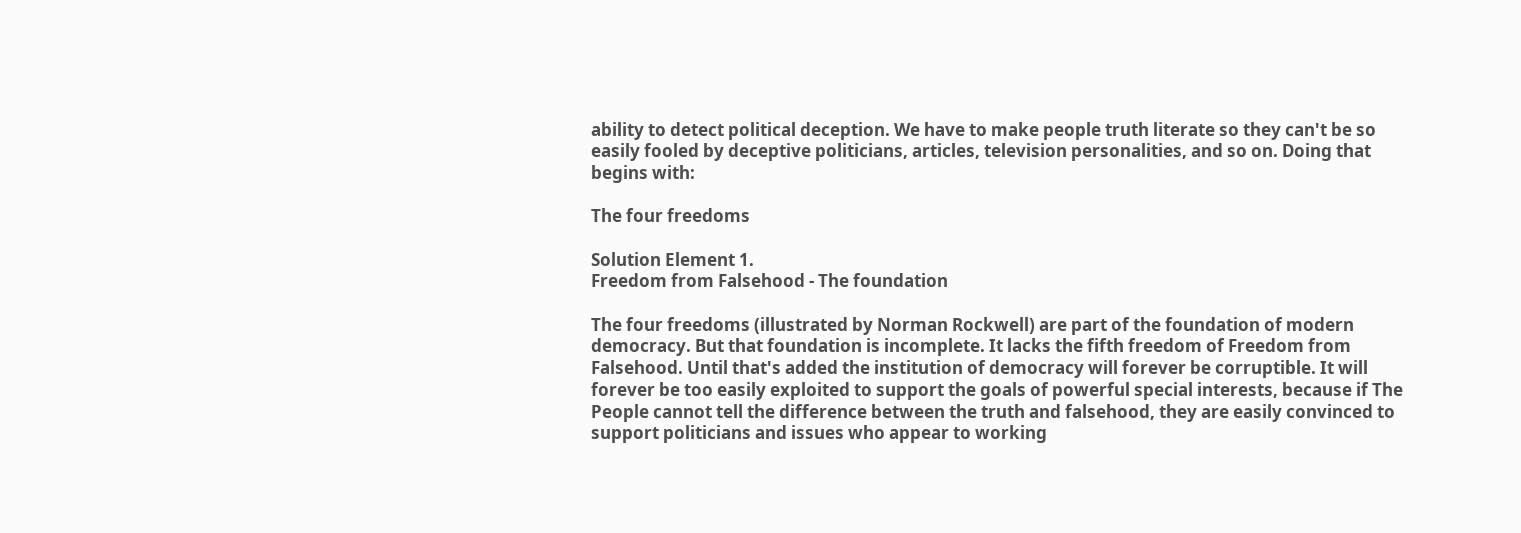ability to detect political deception. We have to make people truth literate so they can't be so easily fooled by deceptive politicians, articles, television personalities, and so on. Doing that begins with:

The four freedoms

Solution Element 1.
Freedom from Falsehood - The foundation

The four freedoms (illustrated by Norman Rockwell) are part of the foundation of modern democracy. But that foundation is incomplete. It lacks the fifth freedom of Freedom from Falsehood. Until that's added the institution of democracy will forever be corruptible. It will forever be too easily exploited to support the goals of powerful special interests, because if The People cannot tell the difference between the truth and falsehood, they are easily convinced to support politicians and issues who appear to working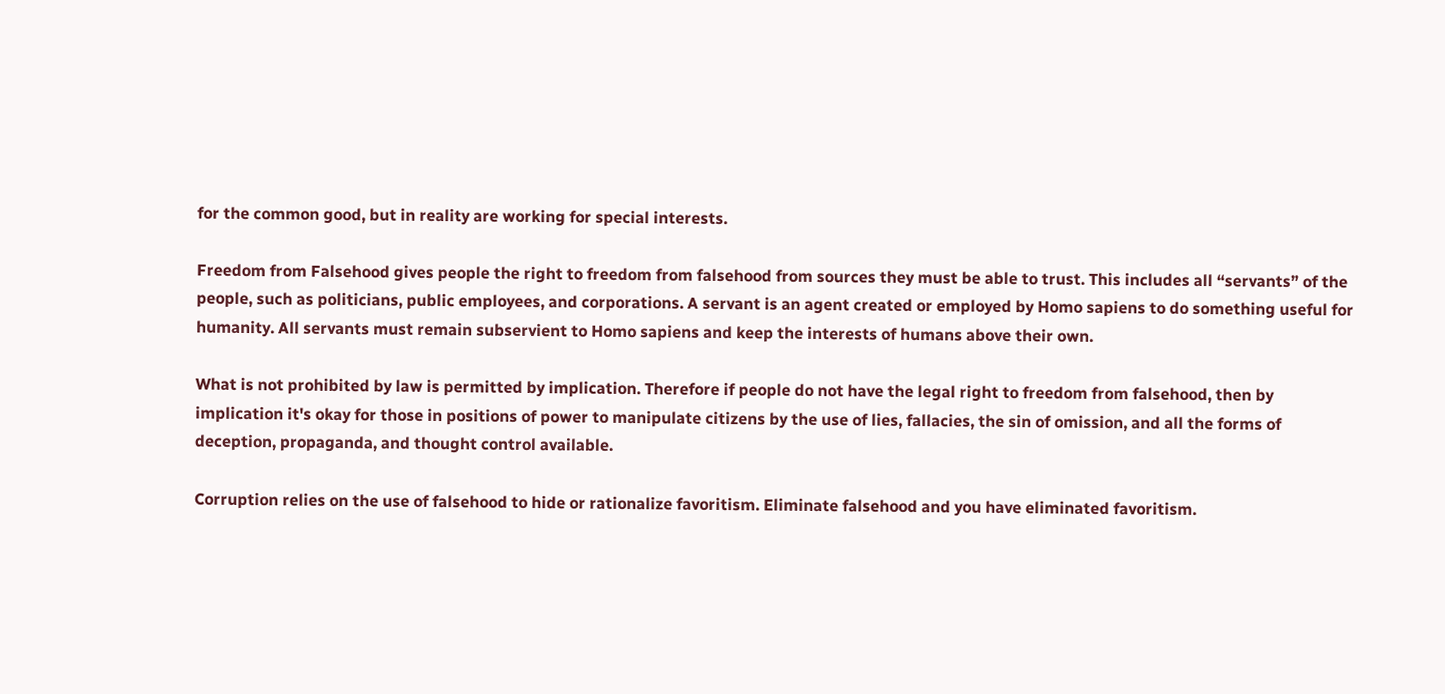for the common good, but in reality are working for special interests.

Freedom from Falsehood gives people the right to freedom from falsehood from sources they must be able to trust. This includes all “servants” of the people, such as politicians, public employees, and corporations. A servant is an agent created or employed by Homo sapiens to do something useful for humanity. All servants must remain subservient to Homo sapiens and keep the interests of humans above their own.

What is not prohibited by law is permitted by implication. Therefore if people do not have the legal right to freedom from falsehood, then by implication it's okay for those in positions of power to manipulate citizens by the use of lies, fallacies, the sin of omission, and all the forms of deception, propaganda, and thought control available.

Corruption relies on the use of falsehood to hide or rationalize favoritism. Eliminate falsehood and you have eliminated favoritism.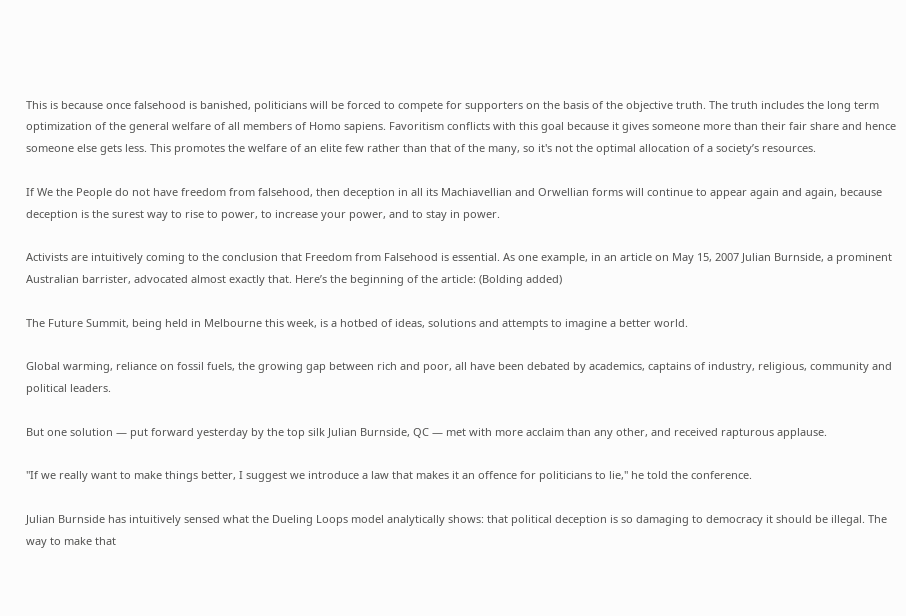This is because once falsehood is banished, politicians will be forced to compete for supporters on the basis of the objective truth. The truth includes the long term optimization of the general welfare of all members of Homo sapiens. Favoritism conflicts with this goal because it gives someone more than their fair share and hence someone else gets less. This promotes the welfare of an elite few rather than that of the many, so it's not the optimal allocation of a society’s resources.

If We the People do not have freedom from falsehood, then deception in all its Machiavellian and Orwellian forms will continue to appear again and again, because deception is the surest way to rise to power, to increase your power, and to stay in power.

Activists are intuitively coming to the conclusion that Freedom from Falsehood is essential. As one example, in an article on May 15, 2007 Julian Burnside, a prominent Australian barrister, advocated almost exactly that. Here’s the beginning of the article: (Bolding added)

The Future Summit, being held in Melbourne this week, is a hotbed of ideas, solutions and attempts to imagine a better world.

Global warming, reliance on fossil fuels, the growing gap between rich and poor, all have been debated by academics, captains of industry, religious, community and political leaders.

But one solution — put forward yesterday by the top silk Julian Burnside, QC — met with more acclaim than any other, and received rapturous applause.

"If we really want to make things better, I suggest we introduce a law that makes it an offence for politicians to lie," he told the conference.

Julian Burnside has intuitively sensed what the Dueling Loops model analytically shows: that political deception is so damaging to democracy it should be illegal. The way to make that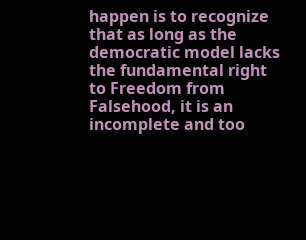happen is to recognize that as long as the democratic model lacks the fundamental right to Freedom from Falsehood, it is an incomplete and too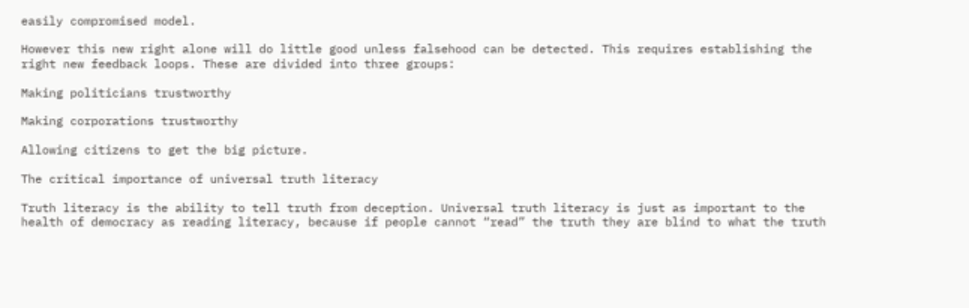easily compromised model.

However this new right alone will do little good unless falsehood can be detected. This requires establishing the right new feedback loops. These are divided into three groups:

Making politicians trustworthy

Making corporations trustworthy

Allowing citizens to get the big picture.

The critical importance of universal truth literacy

Truth literacy is the ability to tell truth from deception. Universal truth literacy is just as important to the health of democracy as reading literacy, because if people cannot “read” the truth they are blind to what the truth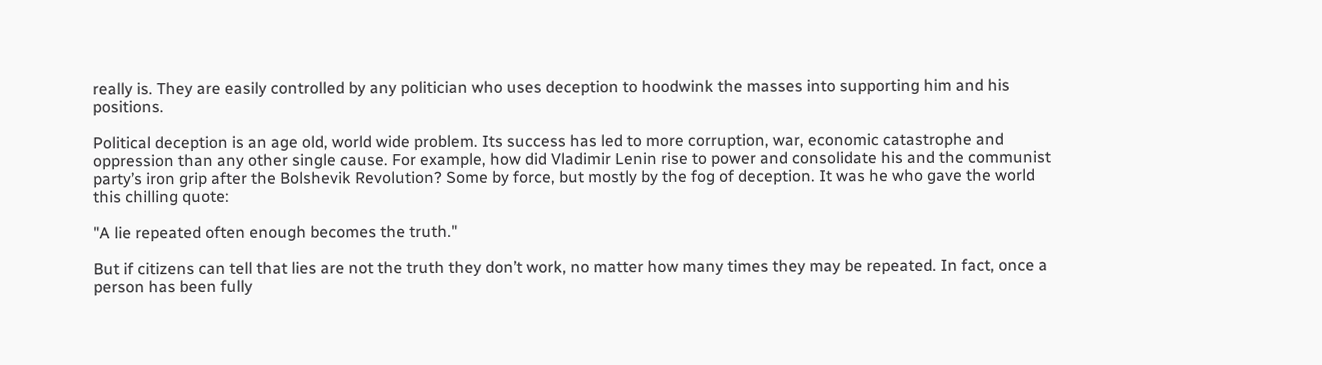really is. They are easily controlled by any politician who uses deception to hoodwink the masses into supporting him and his positions.

Political deception is an age old, world wide problem. Its success has led to more corruption, war, economic catastrophe and oppression than any other single cause. For example, how did Vladimir Lenin rise to power and consolidate his and the communist party’s iron grip after the Bolshevik Revolution? Some by force, but mostly by the fog of deception. It was he who gave the world this chilling quote:

"A lie repeated often enough becomes the truth."

But if citizens can tell that lies are not the truth they don’t work, no matter how many times they may be repeated. In fact, once a person has been fully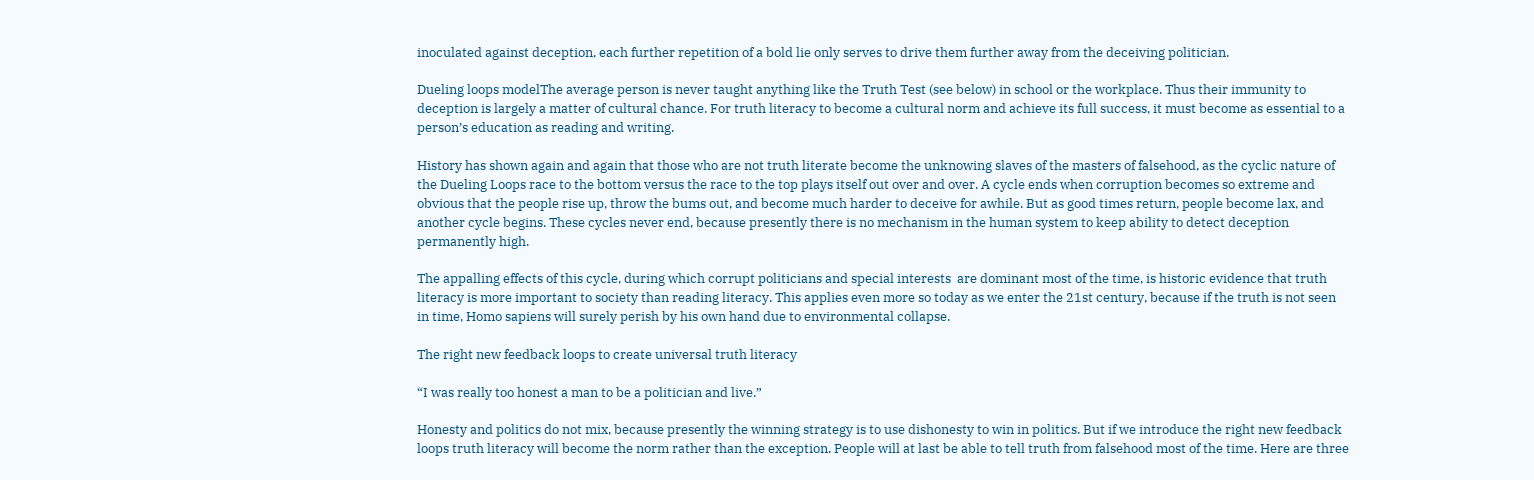inoculated against deception, each further repetition of a bold lie only serves to drive them further away from the deceiving politician.

Dueling loops modelThe average person is never taught anything like the Truth Test (see below) in school or the workplace. Thus their immunity to deception is largely a matter of cultural chance. For truth literacy to become a cultural norm and achieve its full success, it must become as essential to a person’s education as reading and writing.

History has shown again and again that those who are not truth literate become the unknowing slaves of the masters of falsehood, as the cyclic nature of the Dueling Loops race to the bottom versus the race to the top plays itself out over and over. A cycle ends when corruption becomes so extreme and obvious that the people rise up, throw the bums out, and become much harder to deceive for awhile. But as good times return, people become lax, and another cycle begins. These cycles never end, because presently there is no mechanism in the human system to keep ability to detect deception permanently high.

The appalling effects of this cycle, during which corrupt politicians and special interests  are dominant most of the time, is historic evidence that truth literacy is more important to society than reading literacy. This applies even more so today as we enter the 21st century, because if the truth is not seen in time, Homo sapiens will surely perish by his own hand due to environmental collapse.

The right new feedback loops to create universal truth literacy

“I was really too honest a man to be a politician and live.”

Honesty and politics do not mix, because presently the winning strategy is to use dishonesty to win in politics. But if we introduce the right new feedback loops truth literacy will become the norm rather than the exception. People will at last be able to tell truth from falsehood most of the time. Here are three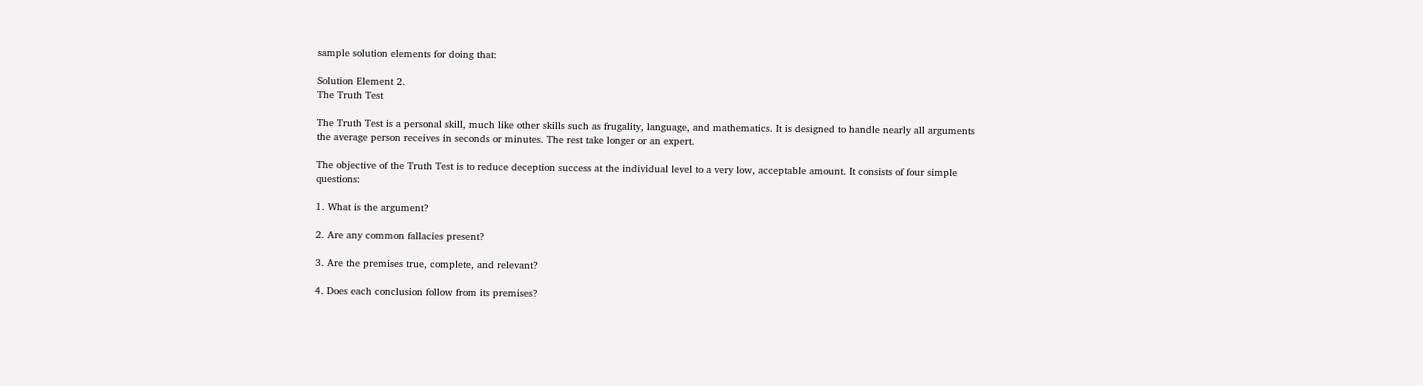sample solution elements for doing that:

Solution Element 2.
The Truth Test

The Truth Test is a personal skill, much like other skills such as frugality, language, and mathematics. It is designed to handle nearly all arguments the average person receives in seconds or minutes. The rest take longer or an expert.

The objective of the Truth Test is to reduce deception success at the individual level to a very low, acceptable amount. It consists of four simple questions:

1. What is the argument?

2. Are any common fallacies present?

3. Are the premises true, complete, and relevant?

4. Does each conclusion follow from its premises?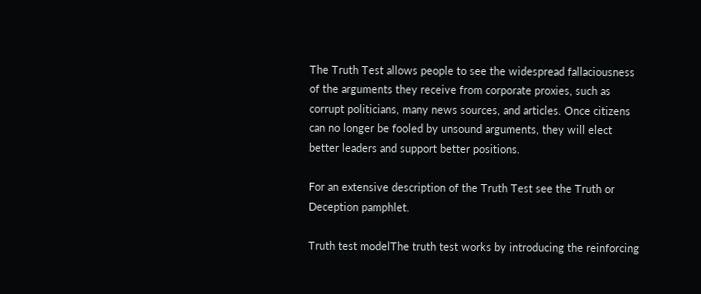The Truth Test allows people to see the widespread fallaciousness of the arguments they receive from corporate proxies, such as corrupt politicians, many news sources, and articles. Once citizens can no longer be fooled by unsound arguments, they will elect better leaders and support better positions.

For an extensive description of the Truth Test see the Truth or Deception pamphlet.

Truth test modelThe truth test works by introducing the reinforcing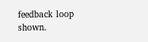feedback loop shown.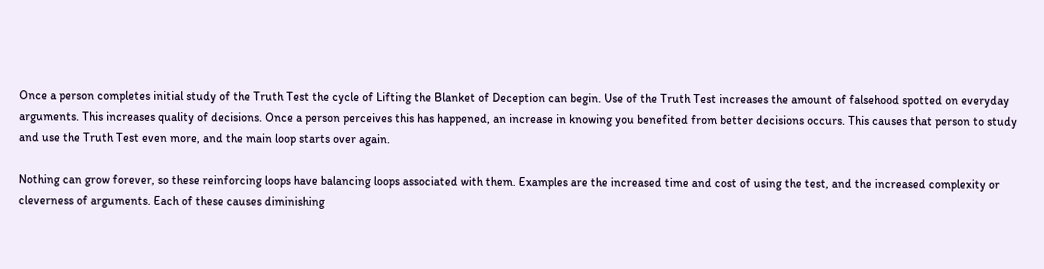Once a person completes initial study of the Truth Test the cycle of Lifting the Blanket of Deception can begin. Use of the Truth Test increases the amount of falsehood spotted on everyday arguments. This increases quality of decisions. Once a person perceives this has happened, an increase in knowing you benefited from better decisions occurs. This causes that person to study and use the Truth Test even more, and the main loop starts over again.

Nothing can grow forever, so these reinforcing loops have balancing loops associated with them. Examples are the increased time and cost of using the test, and the increased complexity or cleverness of arguments. Each of these causes diminishing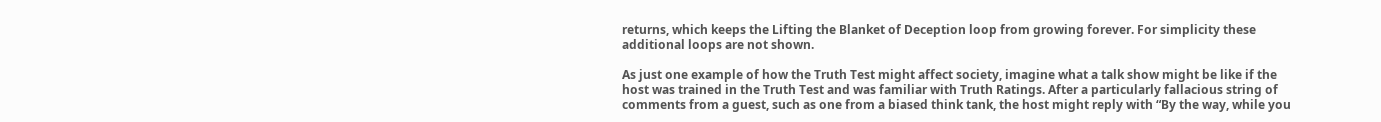returns, which keeps the Lifting the Blanket of Deception loop from growing forever. For simplicity these additional loops are not shown.

As just one example of how the Truth Test might affect society, imagine what a talk show might be like if the host was trained in the Truth Test and was familiar with Truth Ratings. After a particularly fallacious string of comments from a guest, such as one from a biased think tank, the host might reply with “By the way, while you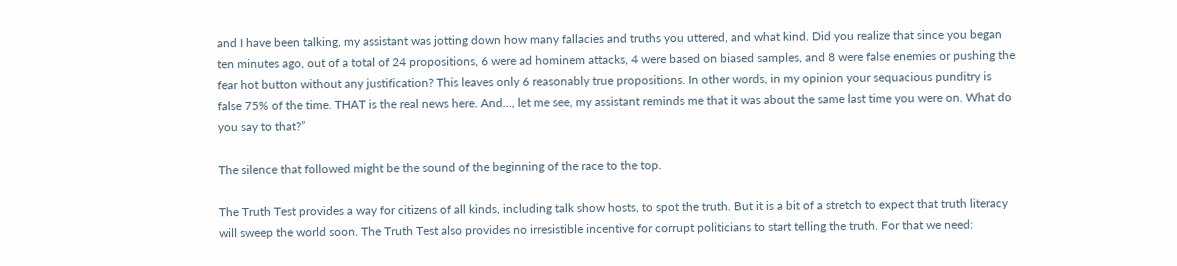and I have been talking, my assistant was jotting down how many fallacies and truths you uttered, and what kind. Did you realize that since you began ten minutes ago, out of a total of 24 propositions, 6 were ad hominem attacks, 4 were based on biased samples, and 8 were false enemies or pushing the fear hot button without any justification? This leaves only 6 reasonably true propositions. In other words, in my opinion your sequacious punditry is false 75% of the time. THAT is the real news here. And…, let me see, my assistant reminds me that it was about the same last time you were on. What do you say to that?”

The silence that followed might be the sound of the beginning of the race to the top.

The Truth Test provides a way for citizens of all kinds, including talk show hosts, to spot the truth. But it is a bit of a stretch to expect that truth literacy will sweep the world soon. The Truth Test also provides no irresistible incentive for corrupt politicians to start telling the truth. For that we need: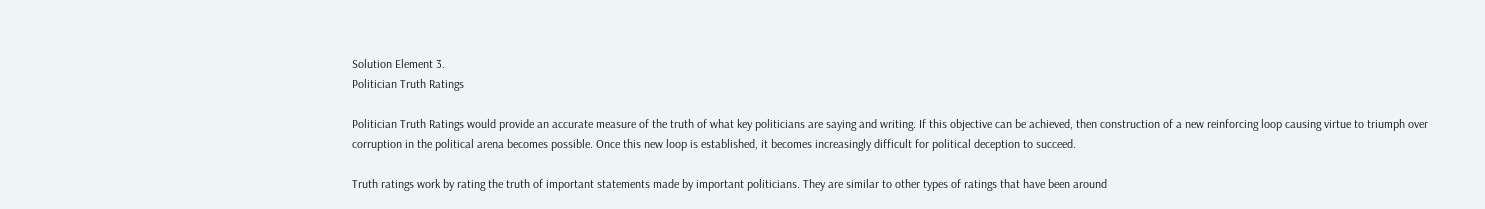Solution Element 3.
Politician Truth Ratings

Politician Truth Ratings would provide an accurate measure of the truth of what key politicians are saying and writing. If this objective can be achieved, then construction of a new reinforcing loop causing virtue to triumph over corruption in the political arena becomes possible. Once this new loop is established, it becomes increasingly difficult for political deception to succeed.

Truth ratings work by rating the truth of important statements made by important politicians. They are similar to other types of ratings that have been around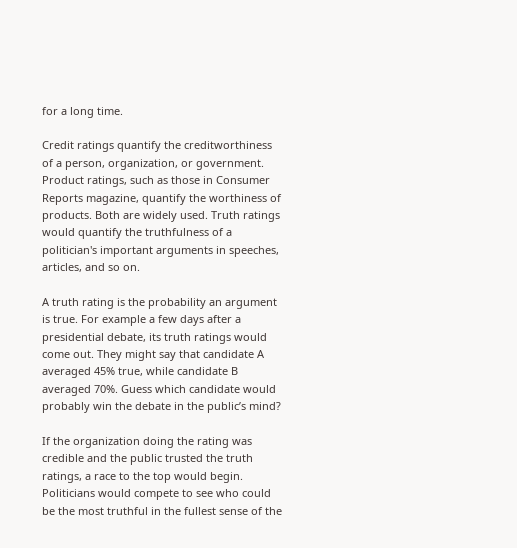for a long time.

Credit ratings quantify the creditworthiness of a person, organization, or government. Product ratings, such as those in Consumer Reports magazine, quantify the worthiness of products. Both are widely used. Truth ratings would quantify the truthfulness of a politician's important arguments in speeches, articles, and so on.

A truth rating is the probability an argument is true. For example a few days after a presidential debate, its truth ratings would come out. They might say that candidate A averaged 45% true, while candidate B averaged 70%. Guess which candidate would probably win the debate in the public’s mind?

If the organization doing the rating was credible and the public trusted the truth ratings, a race to the top would begin. Politicians would compete to see who could be the most truthful in the fullest sense of the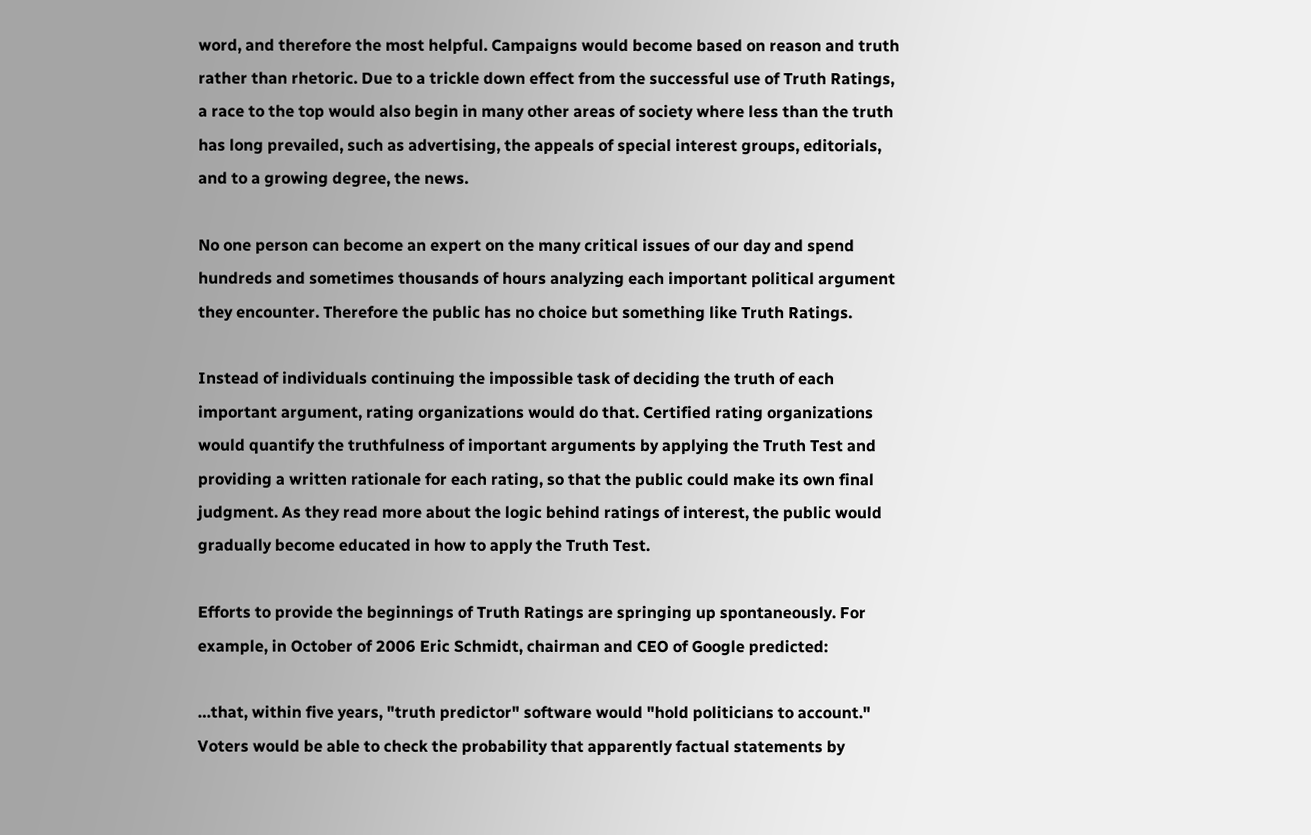word, and therefore the most helpful. Campaigns would become based on reason and truth rather than rhetoric. Due to a trickle down effect from the successful use of Truth Ratings, a race to the top would also begin in many other areas of society where less than the truth has long prevailed, such as advertising, the appeals of special interest groups, editorials, and to a growing degree, the news.

No one person can become an expert on the many critical issues of our day and spend hundreds and sometimes thousands of hours analyzing each important political argument they encounter. Therefore the public has no choice but something like Truth Ratings.

Instead of individuals continuing the impossible task of deciding the truth of each important argument, rating organizations would do that. Certified rating organizations would quantify the truthfulness of important arguments by applying the Truth Test and providing a written rationale for each rating, so that the public could make its own final judgment. As they read more about the logic behind ratings of interest, the public would gradually become educated in how to apply the Truth Test.

Efforts to provide the beginnings of Truth Ratings are springing up spontaneously. For example, in October of 2006 Eric Schmidt, chairman and CEO of Google predicted:

…that, within five years, "truth predictor" software would "hold politicians to account." Voters would be able to check the probability that apparently factual statements by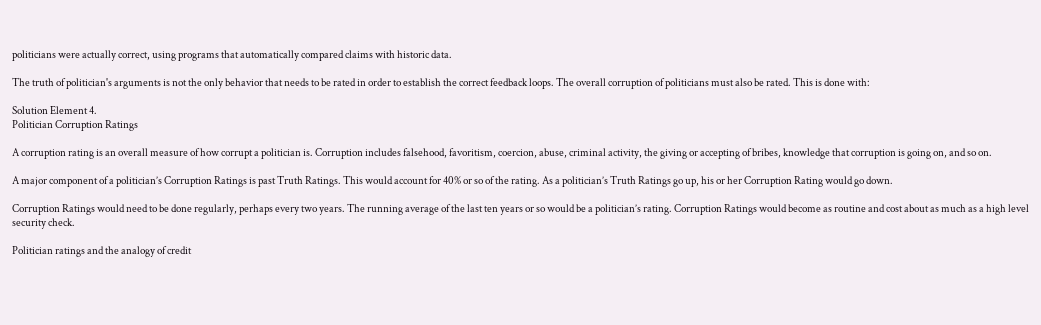politicians were actually correct, using programs that automatically compared claims with historic data.

The truth of politician's arguments is not the only behavior that needs to be rated in order to establish the correct feedback loops. The overall corruption of politicians must also be rated. This is done with:

Solution Element 4.
Politician Corruption Ratings

A corruption rating is an overall measure of how corrupt a politician is. Corruption includes falsehood, favoritism, coercion, abuse, criminal activity, the giving or accepting of bribes, knowledge that corruption is going on, and so on.

A major component of a politician’s Corruption Ratings is past Truth Ratings. This would account for 40% or so of the rating. As a politician’s Truth Ratings go up, his or her Corruption Rating would go down.

Corruption Ratings would need to be done regularly, perhaps every two years. The running average of the last ten years or so would be a politician’s rating. Corruption Ratings would become as routine and cost about as much as a high level security check.

Politician ratings and the analogy of credit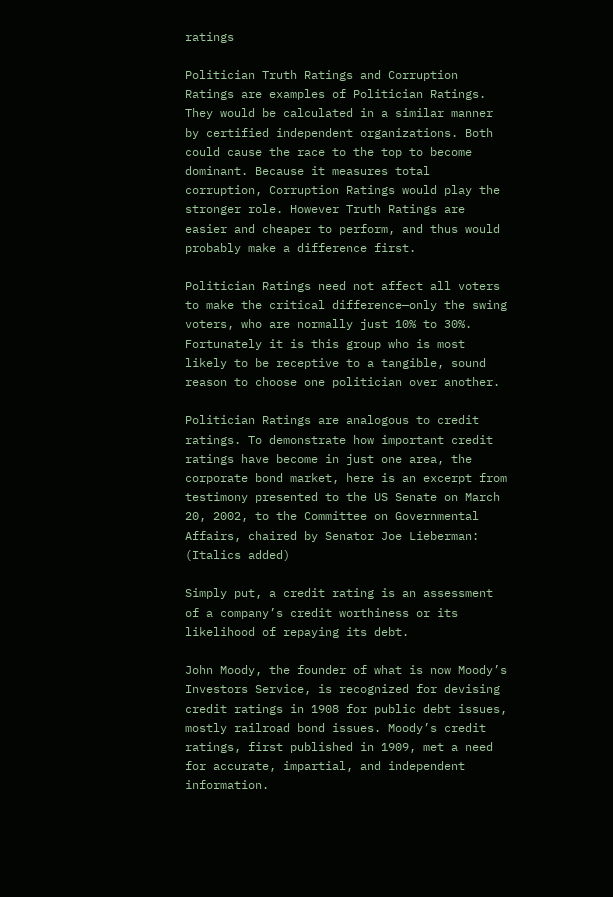ratings

Politician Truth Ratings and Corruption Ratings are examples of Politician Ratings. They would be calculated in a similar manner by certified independent organizations. Both could cause the race to the top to become dominant. Because it measures total corruption, Corruption Ratings would play the stronger role. However Truth Ratings are easier and cheaper to perform, and thus would probably make a difference first.

Politician Ratings need not affect all voters to make the critical difference—only the swing voters, who are normally just 10% to 30%. Fortunately it is this group who is most likely to be receptive to a tangible, sound reason to choose one politician over another.

Politician Ratings are analogous to credit ratings. To demonstrate how important credit ratings have become in just one area, the corporate bond market, here is an excerpt from testimony presented to the US Senate on March 20, 2002, to the Committee on Governmental Affairs, chaired by Senator Joe Lieberman: (Italics added)

Simply put, a credit rating is an assessment of a company’s credit worthiness or its likelihood of repaying its debt.

John Moody, the founder of what is now Moody’s Investors Service, is recognized for devising credit ratings in 1908 for public debt issues, mostly railroad bond issues. Moody’s credit ratings, first published in 1909, met a need for accurate, impartial, and independent information.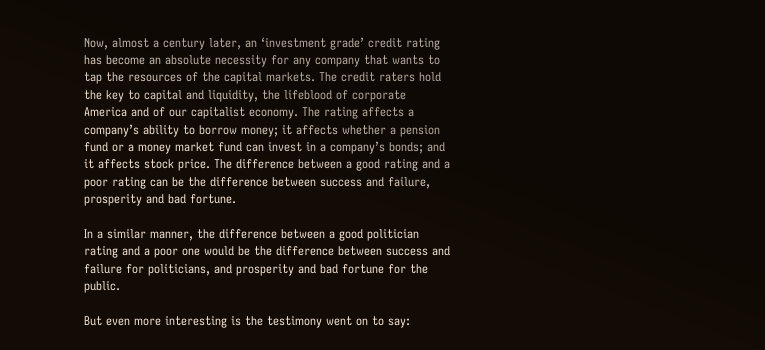Now, almost a century later, an ‘investment grade’ credit rating has become an absolute necessity for any company that wants to tap the resources of the capital markets. The credit raters hold the key to capital and liquidity, the lifeblood of corporate America and of our capitalist economy. The rating affects a company’s ability to borrow money; it affects whether a pension fund or a money market fund can invest in a company’s bonds; and it affects stock price. The difference between a good rating and a poor rating can be the difference between success and failure, prosperity and bad fortune.

In a similar manner, the difference between a good politician rating and a poor one would be the difference between success and failure for politicians, and prosperity and bad fortune for the public.

But even more interesting is the testimony went on to say: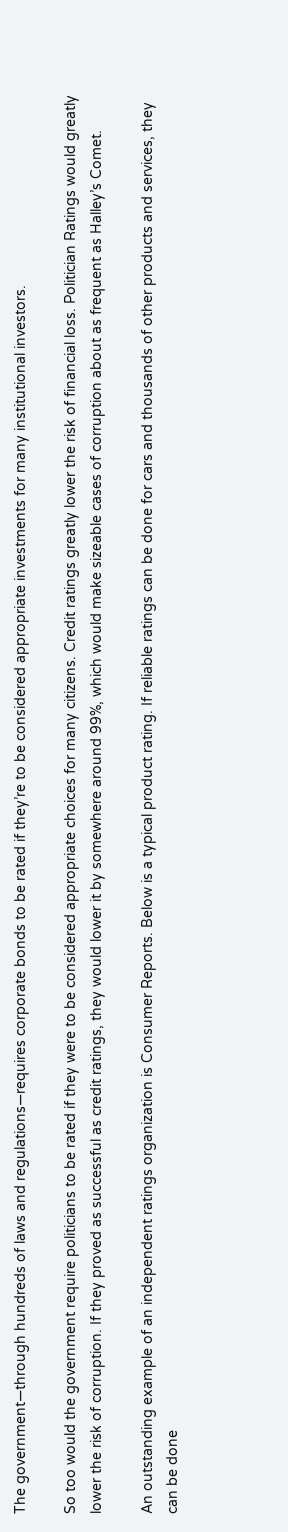The government—through hundreds of laws and regulations—requires corporate bonds to be rated if they’re to be considered appropriate investments for many institutional investors.

So too would the government require politicians to be rated if they were to be considered appropriate choices for many citizens. Credit ratings greatly lower the risk of financial loss. Politician Ratings would greatly lower the risk of corruption. If they proved as successful as credit ratings, they would lower it by somewhere around 99%, which would make sizeable cases of corruption about as frequent as Halley’s Comet.

An outstanding example of an independent ratings organization is Consumer Reports. Below is a typical product rating. If reliable ratings can be done for cars and thousands of other products and services, they can be done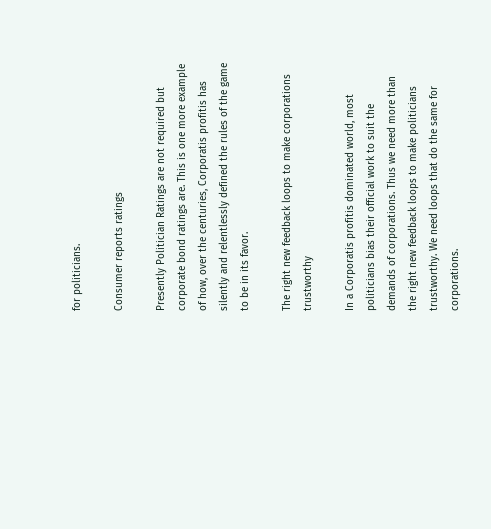for politicians.

Consumer reports ratings

Presently Politician Ratings are not required but corporate bond ratings are. This is one more example of how, over the centuries, Corporatis profitis has silently and relentlessly defined the rules of the game to be in its favor.

The right new feedback loops to make corporations trustworthy

In a Corporatis profitis dominated world, most politicians bias their official work to suit the demands of corporations. Thus we need more than the right new feedback loops to make politicians trustworthy. We need loops that do the same for corporations.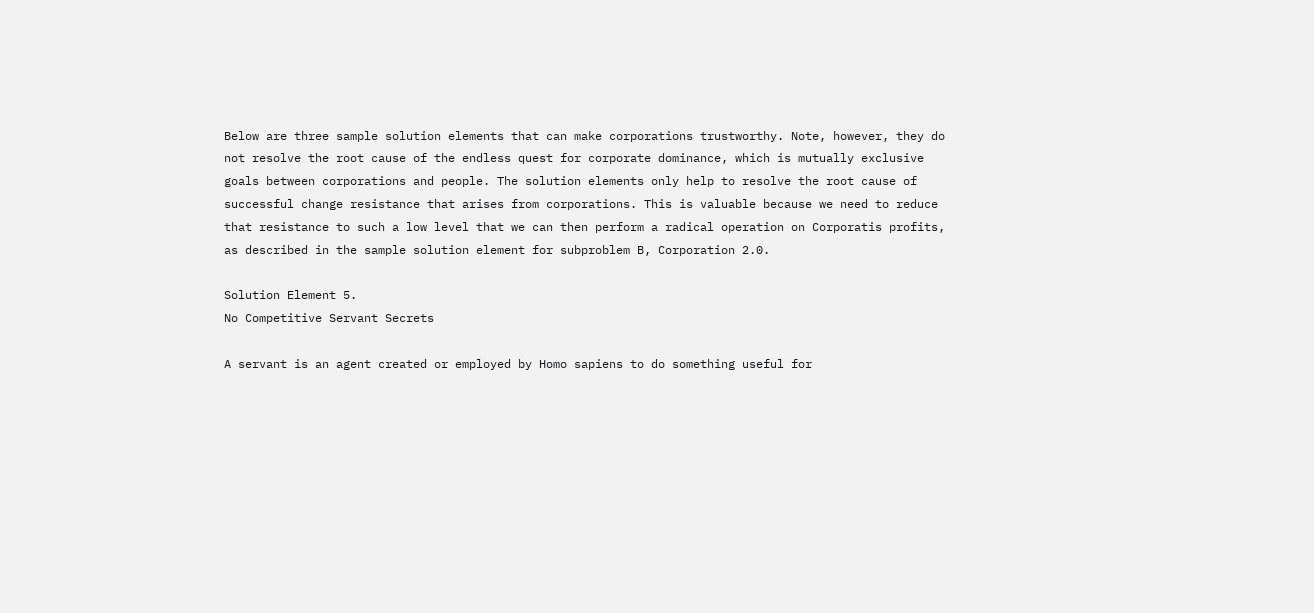Below are three sample solution elements that can make corporations trustworthy. Note, however, they do not resolve the root cause of the endless quest for corporate dominance, which is mutually exclusive goals between corporations and people. The solution elements only help to resolve the root cause of successful change resistance that arises from corporations. This is valuable because we need to reduce that resistance to such a low level that we can then perform a radical operation on Corporatis profits, as described in the sample solution element for subproblem B, Corporation 2.0.

Solution Element 5.
No Competitive Servant Secrets

A servant is an agent created or employed by Homo sapiens to do something useful for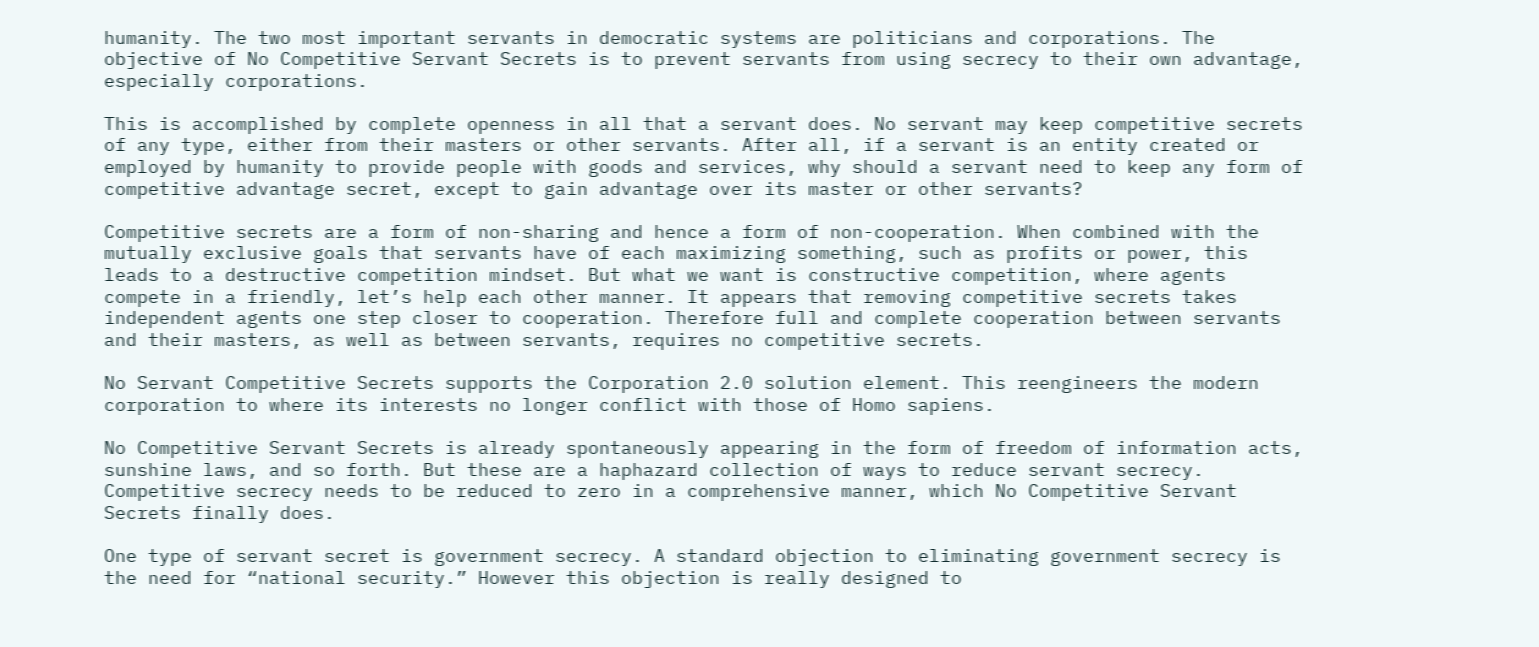humanity. The two most important servants in democratic systems are politicians and corporations. The objective of No Competitive Servant Secrets is to prevent servants from using secrecy to their own advantage, especially corporations.

This is accomplished by complete openness in all that a servant does. No servant may keep competitive secrets of any type, either from their masters or other servants. After all, if a servant is an entity created or employed by humanity to provide people with goods and services, why should a servant need to keep any form of competitive advantage secret, except to gain advantage over its master or other servants?

Competitive secrets are a form of non-sharing and hence a form of non-cooperation. When combined with the mutually exclusive goals that servants have of each maximizing something, such as profits or power, this leads to a destructive competition mindset. But what we want is constructive competition, where agents compete in a friendly, let’s help each other manner. It appears that removing competitive secrets takes independent agents one step closer to cooperation. Therefore full and complete cooperation between servants and their masters, as well as between servants, requires no competitive secrets.

No Servant Competitive Secrets supports the Corporation 2.0 solution element. This reengineers the modern corporation to where its interests no longer conflict with those of Homo sapiens.

No Competitive Servant Secrets is already spontaneously appearing in the form of freedom of information acts, sunshine laws, and so forth. But these are a haphazard collection of ways to reduce servant secrecy. Competitive secrecy needs to be reduced to zero in a comprehensive manner, which No Competitive Servant Secrets finally does.

One type of servant secret is government secrecy. A standard objection to eliminating government secrecy is the need for “national security.” However this objection is really designed to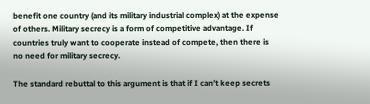benefit one country (and its military industrial complex) at the expense of others. Military secrecy is a form of competitive advantage. If countries truly want to cooperate instead of compete, then there is no need for military secrecy.

The standard rebuttal to this argument is that if I can’t keep secrets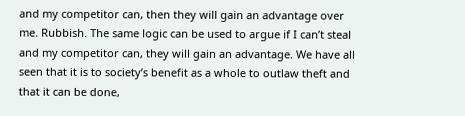and my competitor can, then they will gain an advantage over me. Rubbish. The same logic can be used to argue if I can’t steal and my competitor can, they will gain an advantage. We have all seen that it is to society’s benefit as a whole to outlaw theft and that it can be done,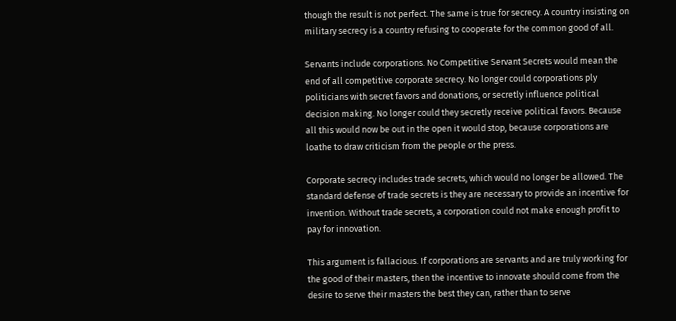though the result is not perfect. The same is true for secrecy. A country insisting on military secrecy is a country refusing to cooperate for the common good of all.

Servants include corporations. No Competitive Servant Secrets would mean the end of all competitive corporate secrecy. No longer could corporations ply politicians with secret favors and donations, or secretly influence political decision making. No longer could they secretly receive political favors. Because all this would now be out in the open it would stop, because corporations are loathe to draw criticism from the people or the press.

Corporate secrecy includes trade secrets, which would no longer be allowed. The standard defense of trade secrets is they are necessary to provide an incentive for invention. Without trade secrets, a corporation could not make enough profit to pay for innovation.

This argument is fallacious. If corporations are servants and are truly working for the good of their masters, then the incentive to innovate should come from the desire to serve their masters the best they can, rather than to serve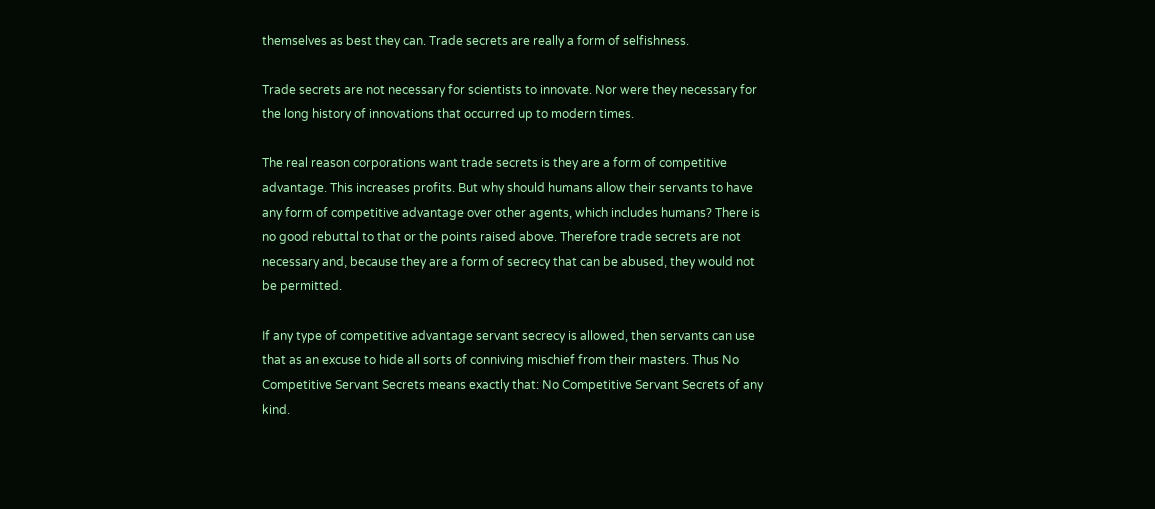themselves as best they can. Trade secrets are really a form of selfishness.

Trade secrets are not necessary for scientists to innovate. Nor were they necessary for the long history of innovations that occurred up to modern times.

The real reason corporations want trade secrets is they are a form of competitive advantage. This increases profits. But why should humans allow their servants to have any form of competitive advantage over other agents, which includes humans? There is no good rebuttal to that or the points raised above. Therefore trade secrets are not necessary and, because they are a form of secrecy that can be abused, they would not be permitted.

If any type of competitive advantage servant secrecy is allowed, then servants can use that as an excuse to hide all sorts of conniving mischief from their masters. Thus No Competitive Servant Secrets means exactly that: No Competitive Servant Secrets of any kind.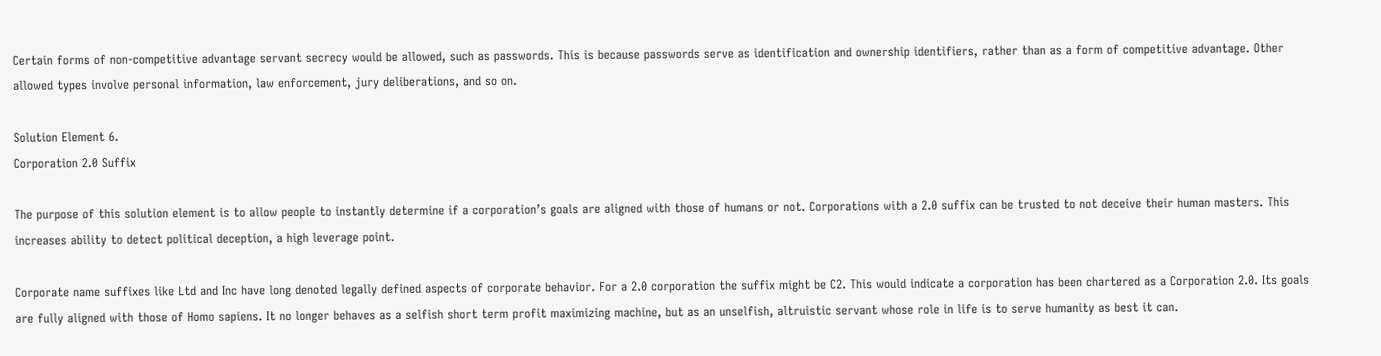Certain forms of non-competitive advantage servant secrecy would be allowed, such as passwords. This is because passwords serve as identification and ownership identifiers, rather than as a form of competitive advantage. Other allowed types involve personal information, law enforcement, jury deliberations, and so on.

Solution Element 6.
Corporation 2.0 Suffix

The purpose of this solution element is to allow people to instantly determine if a corporation’s goals are aligned with those of humans or not. Corporations with a 2.0 suffix can be trusted to not deceive their human masters. This increases ability to detect political deception, a high leverage point.

Corporate name suffixes like Ltd and Inc have long denoted legally defined aspects of corporate behavior. For a 2.0 corporation the suffix might be C2. This would indicate a corporation has been chartered as a Corporation 2.0. Its goals are fully aligned with those of Homo sapiens. It no longer behaves as a selfish short term profit maximizing machine, but as an unselfish, altruistic servant whose role in life is to serve humanity as best it can.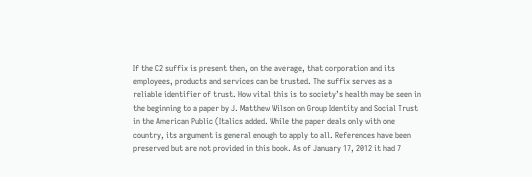If the C2 suffix is present then, on the average, that corporation and its employees, products and services can be trusted. The suffix serves as a reliable identifier of trust. How vital this is to society’s health may be seen in the beginning to a paper by J. Matthew Wilson on Group Identity and Social Trust in the American Public (Italics added. While the paper deals only with one country, its argument is general enough to apply to all. References have been preserved but are not provided in this book. As of January 17, 2012 it had 7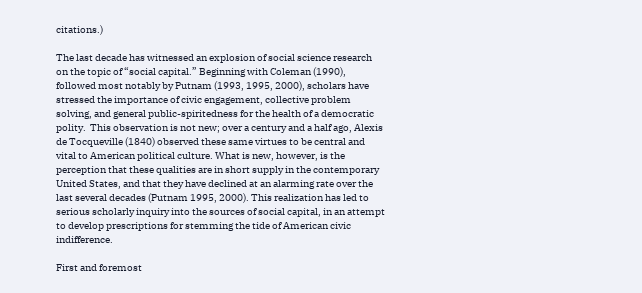citations.)

The last decade has witnessed an explosion of social science research on the topic of “social capital.” Beginning with Coleman (1990), followed most notably by Putnam (1993, 1995, 2000), scholars have stressed the importance of civic engagement, collective problem solving, and general public-spiritedness for the health of a democratic polity.  This observation is not new; over a century and a half ago, Alexis de Tocqueville (1840) observed these same virtues to be central and vital to American political culture. What is new, however, is the perception that these qualities are in short supply in the contemporary United States, and that they have declined at an alarming rate over the last several decades (Putnam 1995, 2000). This realization has led to serious scholarly inquiry into the sources of social capital, in an attempt to develop prescriptions for stemming the tide of American civic indifference.

First and foremost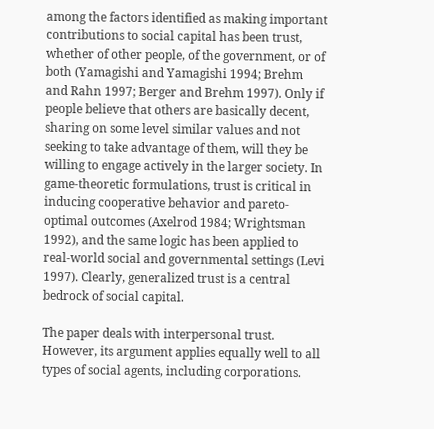among the factors identified as making important contributions to social capital has been trust, whether of other people, of the government, or of both (Yamagishi and Yamagishi 1994; Brehm and Rahn 1997; Berger and Brehm 1997). Only if people believe that others are basically decent, sharing on some level similar values and not seeking to take advantage of them, will they be willing to engage actively in the larger society. In game-theoretic formulations, trust is critical in inducing cooperative behavior and pareto-optimal outcomes (Axelrod 1984; Wrightsman 1992), and the same logic has been applied to real-world social and governmental settings (Levi 1997). Clearly, generalized trust is a central bedrock of social capital.

The paper deals with interpersonal trust. However, its argument applies equally well to all types of social agents, including corporations.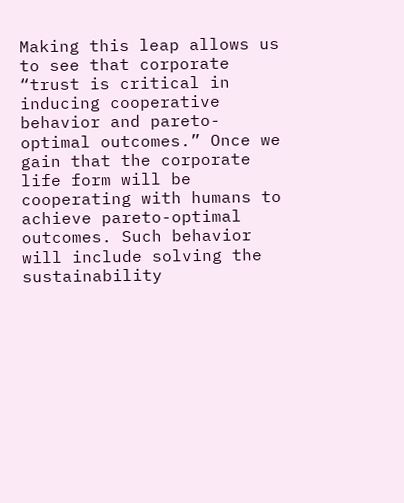Making this leap allows us to see that corporate “trust is critical in inducing cooperative behavior and pareto-optimal outcomes.” Once we gain that the corporate life form will be cooperating with humans to achieve pareto-optimal outcomes. Such behavior will include solving the sustainability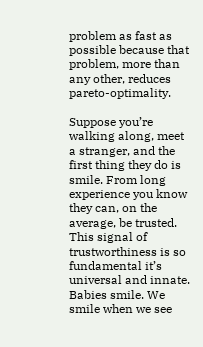problem as fast as possible because that problem, more than any other, reduces pareto-optimality.

Suppose you’re walking along, meet a stranger, and the first thing they do is smile. From long experience you know they can, on the average, be trusted. This signal of trustworthiness is so fundamental it’s universal and innate. Babies smile. We smile when we see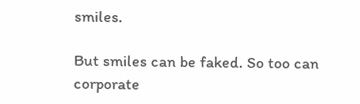smiles.

But smiles can be faked. So too can corporate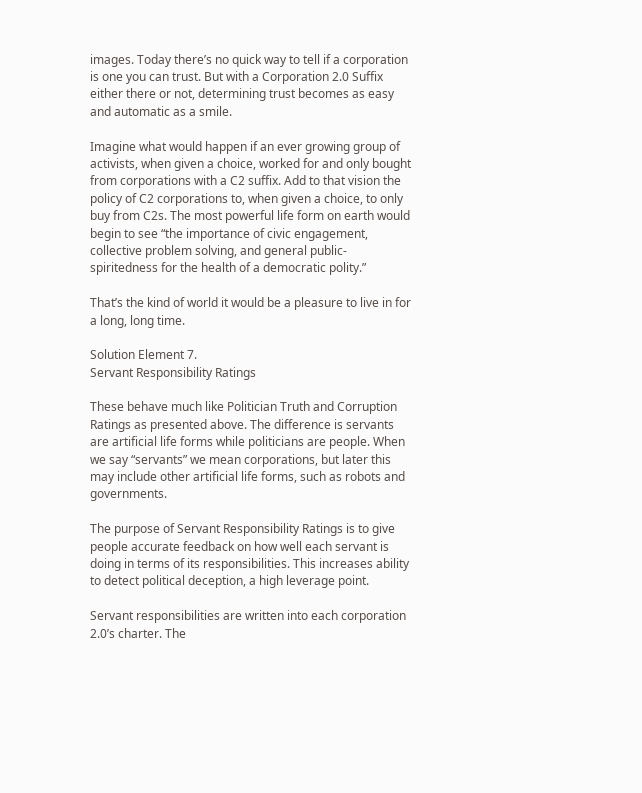images. Today there’s no quick way to tell if a corporation is one you can trust. But with a Corporation 2.0 Suffix either there or not, determining trust becomes as easy and automatic as a smile.

Imagine what would happen if an ever growing group of activists, when given a choice, worked for and only bought from corporations with a C2 suffix. Add to that vision the policy of C2 corporations to, when given a choice, to only buy from C2s. The most powerful life form on earth would begin to see “the importance of civic engagement, collective problem solving, and general public-spiritedness for the health of a democratic polity.”

That’s the kind of world it would be a pleasure to live in for a long, long time.

Solution Element 7.
Servant Responsibility Ratings

These behave much like Politician Truth and Corruption Ratings as presented above. The difference is servants are artificial life forms while politicians are people. When we say “servants” we mean corporations, but later this may include other artificial life forms, such as robots and governments.

The purpose of Servant Responsibility Ratings is to give people accurate feedback on how well each servant is doing in terms of its responsibilities. This increases ability to detect political deception, a high leverage point.

Servant responsibilities are written into each corporation 2.0’s charter. The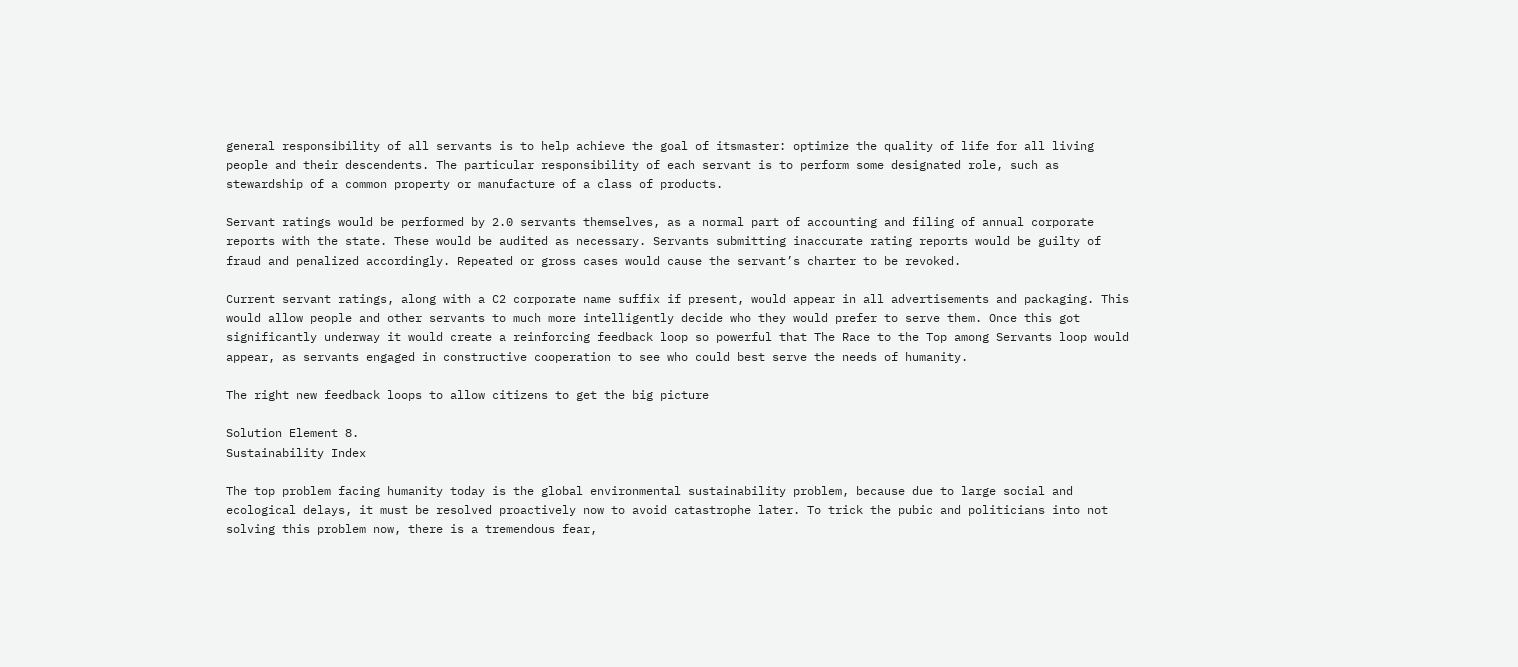general responsibility of all servants is to help achieve the goal of itsmaster: optimize the quality of life for all living people and their descendents. The particular responsibility of each servant is to perform some designated role, such as stewardship of a common property or manufacture of a class of products.

Servant ratings would be performed by 2.0 servants themselves, as a normal part of accounting and filing of annual corporate reports with the state. These would be audited as necessary. Servants submitting inaccurate rating reports would be guilty of fraud and penalized accordingly. Repeated or gross cases would cause the servant’s charter to be revoked.

Current servant ratings, along with a C2 corporate name suffix if present, would appear in all advertisements and packaging. This would allow people and other servants to much more intelligently decide who they would prefer to serve them. Once this got significantly underway it would create a reinforcing feedback loop so powerful that The Race to the Top among Servants loop would appear, as servants engaged in constructive cooperation to see who could best serve the needs of humanity.

The right new feedback loops to allow citizens to get the big picture

Solution Element 8.
Sustainability Index

The top problem facing humanity today is the global environmental sustainability problem, because due to large social and ecological delays, it must be resolved proactively now to avoid catastrophe later. To trick the pubic and politicians into not solving this problem now, there is a tremendous fear,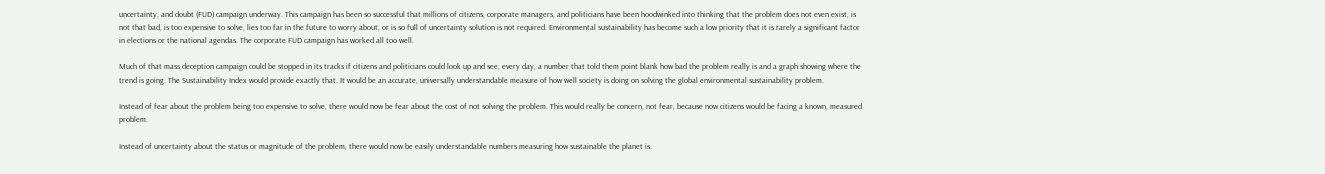uncertainty, and doubt (FUD) campaign underway. This campaign has been so successful that millions of citizens, corporate managers, and politicians have been hoodwinked into thinking that the problem does not even exist, is not that bad, is too expensive to solve, lies too far in the future to worry about, or is so full of uncertainty solution is not required. Environmental sustainability has become such a low priority that it is rarely a significant factor in elections or the national agendas. The corporate FUD campaign has worked all too well.

Much of that mass deception campaign could be stopped in its tracks if citizens and politicians could look up and see, every day, a number that told them point blank how bad the problem really is and a graph showing where the trend is going. The Sustainability Index would provide exactly that. It would be an accurate, universally understandable measure of how well society is doing on solving the global environmental sustainability problem.

Instead of fear about the problem being too expensive to solve, there would now be fear about the cost of not solving the problem. This would really be concern, not fear, because now citizens would be facing a known, measured problem.

Instead of uncertainty about the status or magnitude of the problem, there would now be easily understandable numbers measuring how sustainable the planet is.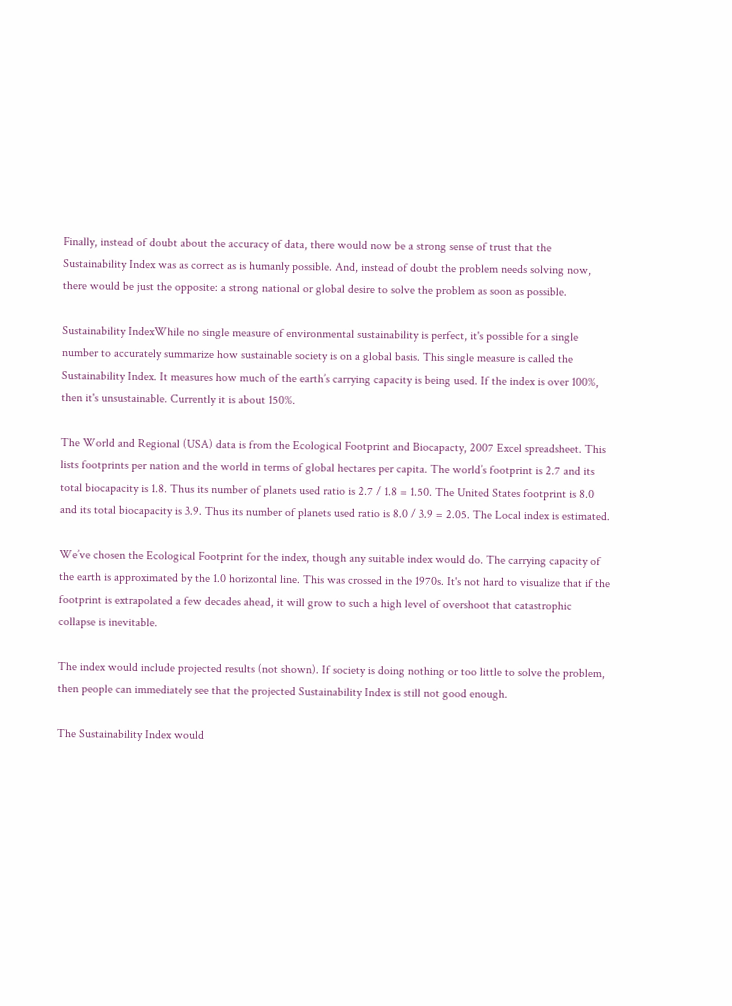Finally, instead of doubt about the accuracy of data, there would now be a strong sense of trust that the Sustainability Index was as correct as is humanly possible. And, instead of doubt the problem needs solving now, there would be just the opposite: a strong national or global desire to solve the problem as soon as possible.

Sustainability IndexWhile no single measure of environmental sustainability is perfect, it's possible for a single number to accurately summarize how sustainable society is on a global basis. This single measure is called the Sustainability Index. It measures how much of the earth’s carrying capacity is being used. If the index is over 100%, then it's unsustainable. Currently it is about 150%.

The World and Regional (USA) data is from the Ecological Footprint and Biocapacty, 2007 Excel spreadsheet. This lists footprints per nation and the world in terms of global hectares per capita. The world’s footprint is 2.7 and its total biocapacity is 1.8. Thus its number of planets used ratio is 2.7 / 1.8 = 1.50. The United States footprint is 8.0 and its total biocapacity is 3.9. Thus its number of planets used ratio is 8.0 / 3.9 = 2.05. The Local index is estimated.

We’ve chosen the Ecological Footprint for the index, though any suitable index would do. The carrying capacity of the earth is approximated by the 1.0 horizontal line. This was crossed in the 1970s. It's not hard to visualize that if the footprint is extrapolated a few decades ahead, it will grow to such a high level of overshoot that catastrophic collapse is inevitable.

The index would include projected results (not shown). If society is doing nothing or too little to solve the problem, then people can immediately see that the projected Sustainability Index is still not good enough.

The Sustainability Index would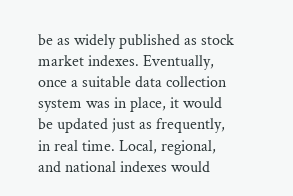be as widely published as stock market indexes. Eventually, once a suitable data collection system was in place, it would be updated just as frequently, in real time. Local, regional, and national indexes would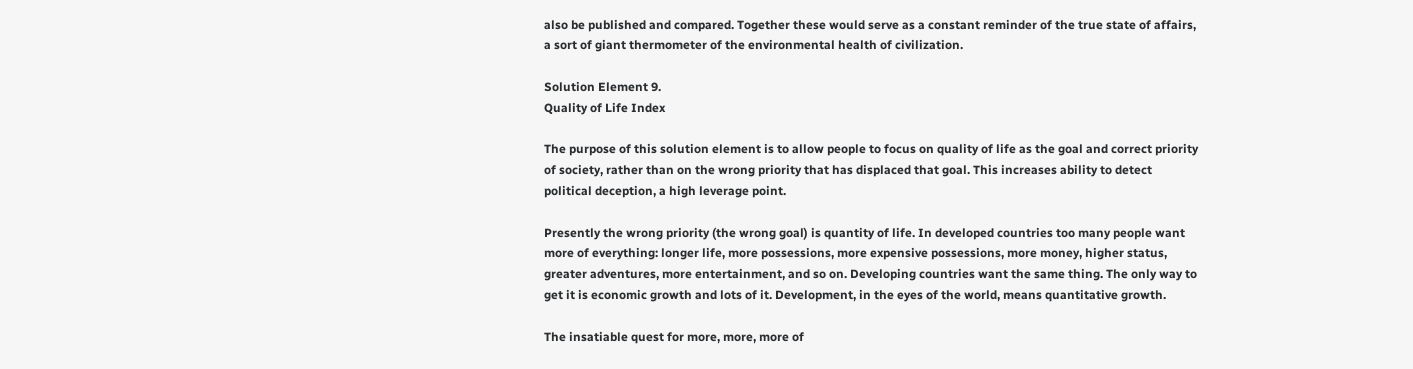also be published and compared. Together these would serve as a constant reminder of the true state of affairs, a sort of giant thermometer of the environmental health of civilization.

Solution Element 9.
Quality of Life Index

The purpose of this solution element is to allow people to focus on quality of life as the goal and correct priority of society, rather than on the wrong priority that has displaced that goal. This increases ability to detect political deception, a high leverage point.

Presently the wrong priority (the wrong goal) is quantity of life. In developed countries too many people want more of everything: longer life, more possessions, more expensive possessions, more money, higher status, greater adventures, more entertainment, and so on. Developing countries want the same thing. The only way to get it is economic growth and lots of it. Development, in the eyes of the world, means quantitative growth.

The insatiable quest for more, more, more of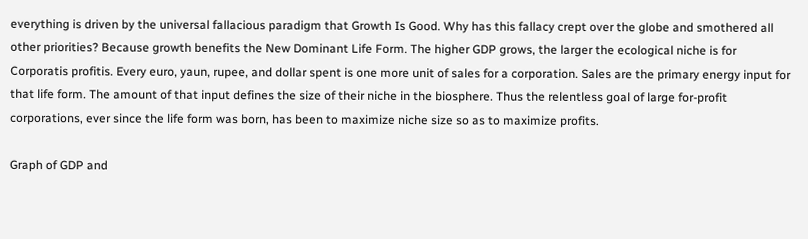everything is driven by the universal fallacious paradigm that Growth Is Good. Why has this fallacy crept over the globe and smothered all other priorities? Because growth benefits the New Dominant Life Form. The higher GDP grows, the larger the ecological niche is for Corporatis profitis. Every euro, yaun, rupee, and dollar spent is one more unit of sales for a corporation. Sales are the primary energy input for that life form. The amount of that input defines the size of their niche in the biosphere. Thus the relentless goal of large for-profit corporations, ever since the life form was born, has been to maximize niche size so as to maximize profits.

Graph of GDP and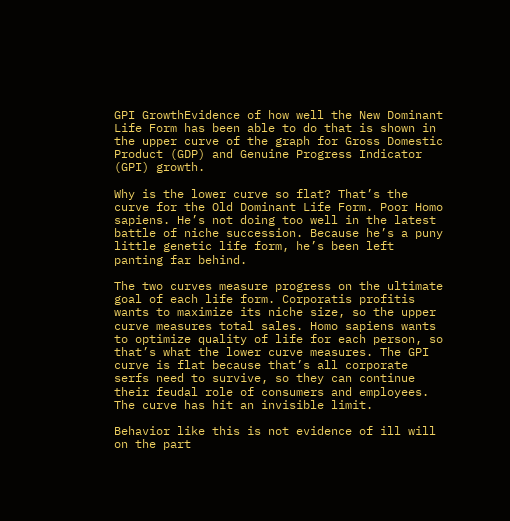GPI GrowthEvidence of how well the New Dominant Life Form has been able to do that is shown in the upper curve of the graph for Gross Domestic Product (GDP) and Genuine Progress Indicator (GPI) growth.

Why is the lower curve so flat? That’s the curve for the Old Dominant Life Form. Poor Homo sapiens. He’s not doing too well in the latest battle of niche succession. Because he’s a puny little genetic life form, he’s been left panting far behind.

The two curves measure progress on the ultimate goal of each life form. Corporatis profitis wants to maximize its niche size, so the upper curve measures total sales. Homo sapiens wants to optimize quality of life for each person, so that’s what the lower curve measures. The GPI curve is flat because that’s all corporate serfs need to survive, so they can continue their feudal role of consumers and employees. The curve has hit an invisible limit.

Behavior like this is not evidence of ill will on the part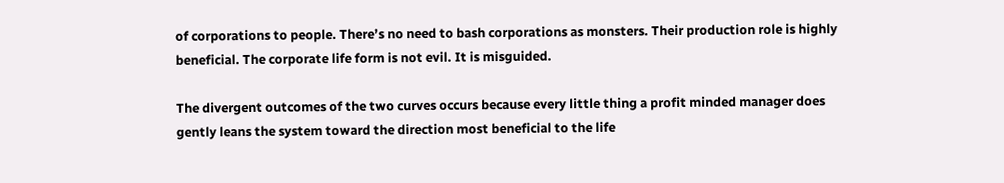of corporations to people. There’s no need to bash corporations as monsters. Their production role is highly beneficial. The corporate life form is not evil. It is misguided.

The divergent outcomes of the two curves occurs because every little thing a profit minded manager does gently leans the system toward the direction most beneficial to the life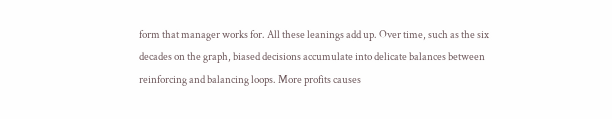form that manager works for. All these leanings add up. Over time, such as the six decades on the graph, biased decisions accumulate into delicate balances between reinforcing and balancing loops. More profits causes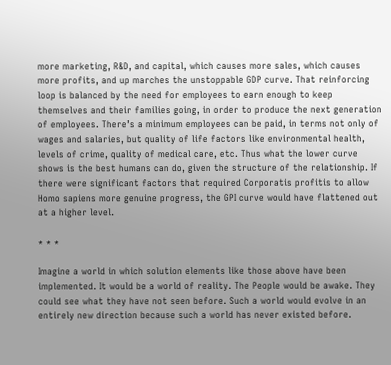more marketing, R&D, and capital, which causes more sales, which causes more profits, and up marches the unstoppable GDP curve. That reinforcing loop is balanced by the need for employees to earn enough to keep themselves and their families going, in order to produce the next generation of employees. There’s a minimum employees can be paid, in terms not only of wages and salaries, but quality of life factors like environmental health, levels of crime, quality of medical care, etc. Thus what the lower curve shows is the best humans can do, given the structure of the relationship. If there were significant factors that required Corporatis profitis to allow Homo sapiens more genuine progress, the GPI curve would have flattened out at a higher level.

* * *

Imagine a world in which solution elements like those above have been implemented. It would be a world of reality. The People would be awake. They could see what they have not seen before. Such a world would evolve in an entirely new direction because such a world has never existed before.